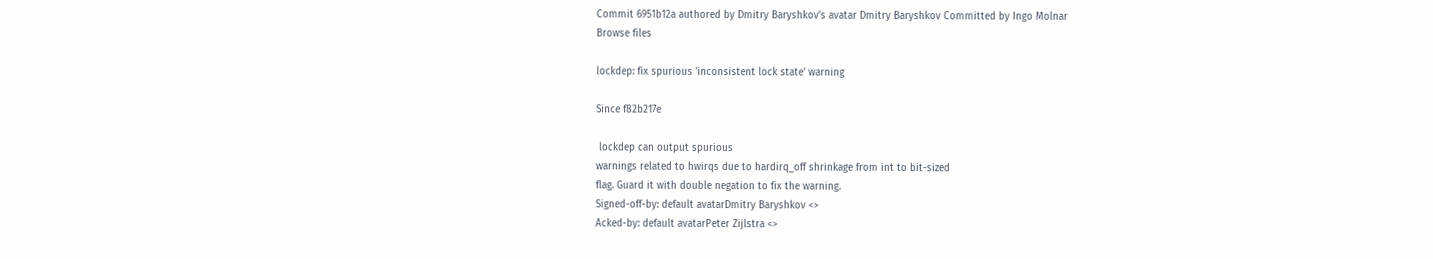Commit 6951b12a authored by Dmitry Baryshkov's avatar Dmitry Baryshkov Committed by Ingo Molnar
Browse files

lockdep: fix spurious 'inconsistent lock state' warning

Since f82b217e

 lockdep can output spurious
warnings related to hwirqs due to hardirq_off shrinkage from int to bit-sized
flag. Guard it with double negation to fix the warning.
Signed-off-by: default avatarDmitry Baryshkov <>
Acked-by: default avatarPeter Zijlstra <>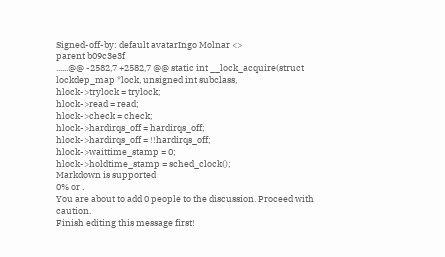Signed-off-by: default avatarIngo Molnar <>
parent b09c3e3f
......@@ -2582,7 +2582,7 @@ static int __lock_acquire(struct lockdep_map *lock, unsigned int subclass,
hlock->trylock = trylock;
hlock->read = read;
hlock->check = check;
hlock->hardirqs_off = hardirqs_off;
hlock->hardirqs_off = !!hardirqs_off;
hlock->waittime_stamp = 0;
hlock->holdtime_stamp = sched_clock();
Markdown is supported
0% or .
You are about to add 0 people to the discussion. Proceed with caution.
Finish editing this message first!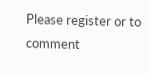Please register or to comment